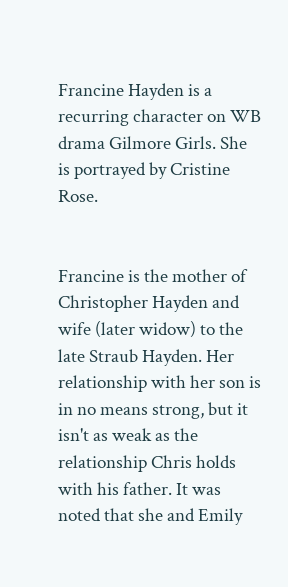Francine Hayden is a recurring character on WB drama Gilmore Girls. She is portrayed by Cristine Rose.


Francine is the mother of Christopher Hayden and wife (later widow) to the late Straub Hayden. Her relationship with her son is in no means strong, but it isn't as weak as the relationship Chris holds with his father. It was noted that she and Emily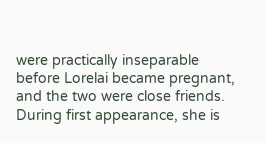were practically inseparable before Lorelai became pregnant, and the two were close friends. During first appearance, she is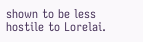shown to be less hostile to Lorelai.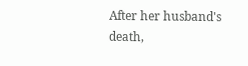After her husband's death,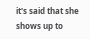it's said that she shows up to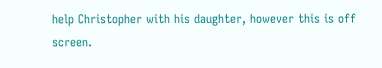help Christopher with his daughter, however this is off screen.